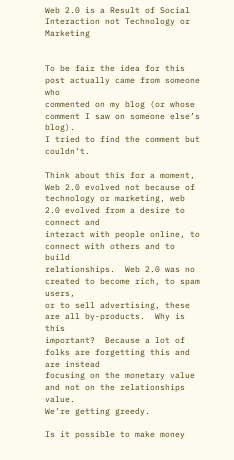Web 2.0 is a Result of Social Interaction not Technology or Marketing


To be fair the idea for this post actually came from someone who
commented on my blog (or whose comment I saw on someone else’s blog).
I tried to find the comment but couldn’t.

Think about this for a moment, Web 2.0 evolved not because of
technology or marketing, web 2.0 evolved from a desire to connect and
interact with people online, to connect with others and to build
relationships.  Web 2.0 was no created to become rich, to spam users,
or to sell advertising, these are all by-products.  Why is this
important?  Because a lot of folks are forgetting this and are instead
focusing on the monetary value and not on the relationships value.
We’re getting greedy.

Is it possible to make money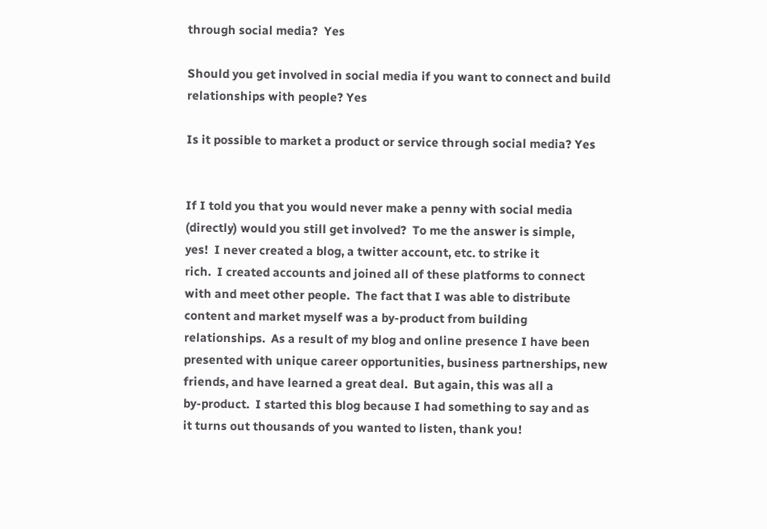through social media?  Yes

Should you get involved in social media if you want to connect and build relationships with people? Yes

Is it possible to market a product or service through social media? Yes


If I told you that you would never make a penny with social media
(directly) would you still get involved?  To me the answer is simple,
yes!  I never created a blog, a twitter account, etc. to strike it
rich.  I created accounts and joined all of these platforms to connect
with and meet other people.  The fact that I was able to distribute
content and market myself was a by-product from building
relationships.  As a result of my blog and online presence I have been
presented with unique career opportunities, business partnerships, new
friends, and have learned a great deal.  But again, this was all a
by-product.  I started this blog because I had something to say and as
it turns out thousands of you wanted to listen, thank you!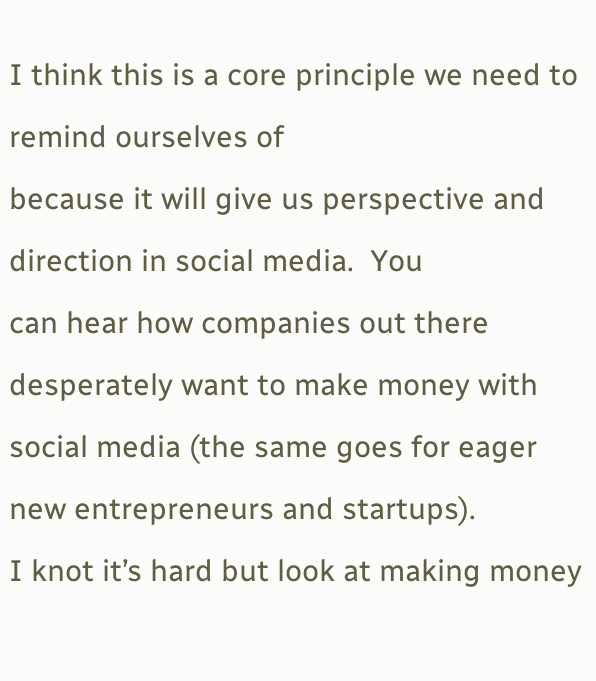I think this is a core principle we need to remind ourselves of
because it will give us perspective and direction in social media.  You
can hear how companies out there desperately want to make money with
social media (the same goes for eager new entrepreneurs and startups).
I knot it’s hard but look at making money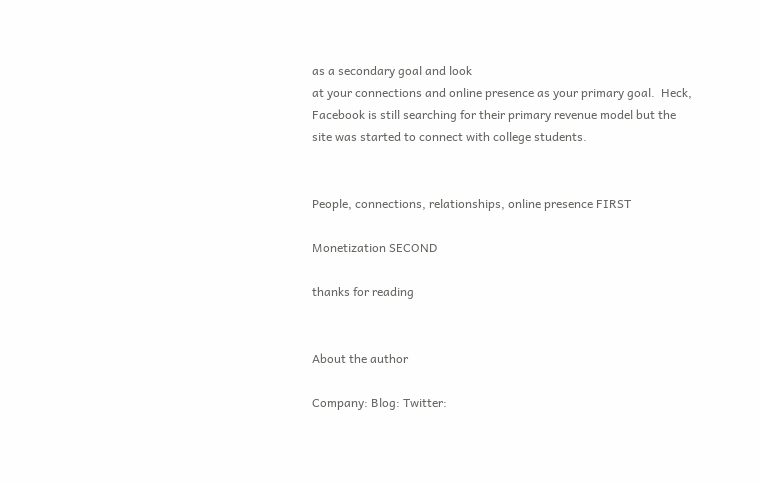as a secondary goal and look
at your connections and online presence as your primary goal.  Heck,
Facebook is still searching for their primary revenue model but the
site was started to connect with college students.


People, connections, relationships, online presence FIRST

Monetization SECOND

thanks for reading


About the author

Company: Blog: Twitter: